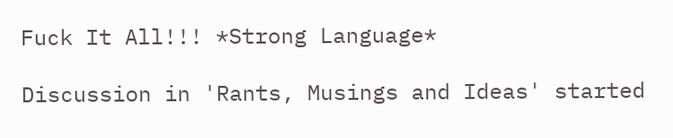Fuck It All!!! *Strong Language*

Discussion in 'Rants, Musings and Ideas' started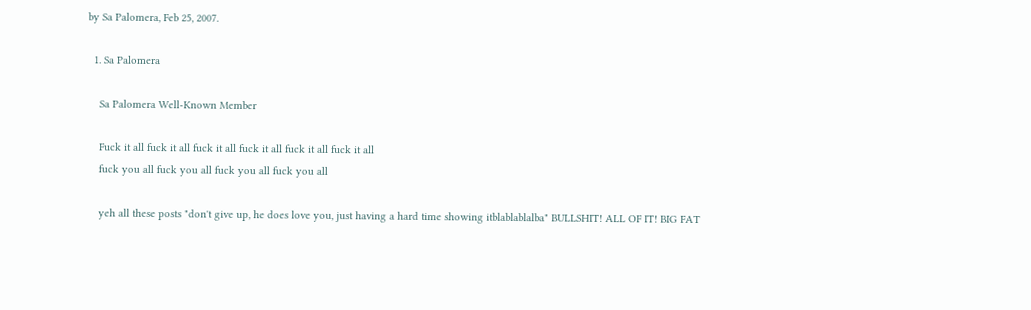by Sa Palomera, Feb 25, 2007.

  1. Sa Palomera

    Sa Palomera Well-Known Member

    Fuck it all fuck it all fuck it all fuck it all fuck it all fuck it all
    fuck you all fuck you all fuck you all fuck you all

    yeh all these posts "don't give up, he does love you, just having a hard time showing itblablablalba" BULLSHIT! ALL OF IT! BIG FAT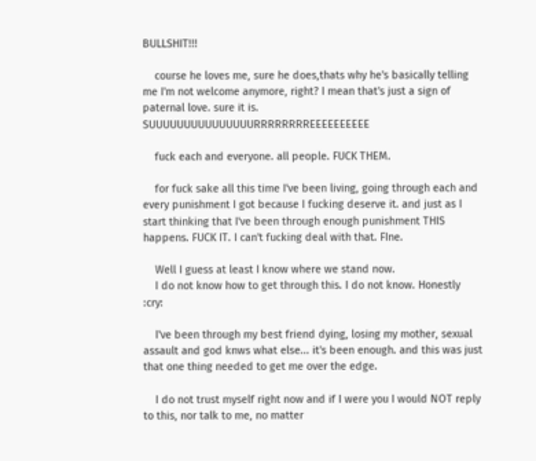BULLSHIT!!!

    course he loves me, sure he does,thats why he's basically telling me I'm not welcome anymore, right? I mean that's just a sign of paternal love. sure it is. SUUUUUUUUUUUUUUURRRRRRRREEEEEEEEEE

    fuck each and everyone. all people. FUCK THEM.

    for fuck sake all this time I've been living, going through each and every punishment I got because I fucking deserve it. and just as I start thinking that I've been through enough punishment THIS happens. FUCK IT. I can't fucking deal with that. FIne.

    Well I guess at least I know where we stand now.
    I do not know how to get through this. I do not know. Honestly :cry:

    I've been through my best friend dying, losing my mother, sexual assault and god knws what else... it's been enough. and this was just that one thing needed to get me over the edge.

    I do not trust myself right now and if I were you I would NOT reply to this, nor talk to me, no matter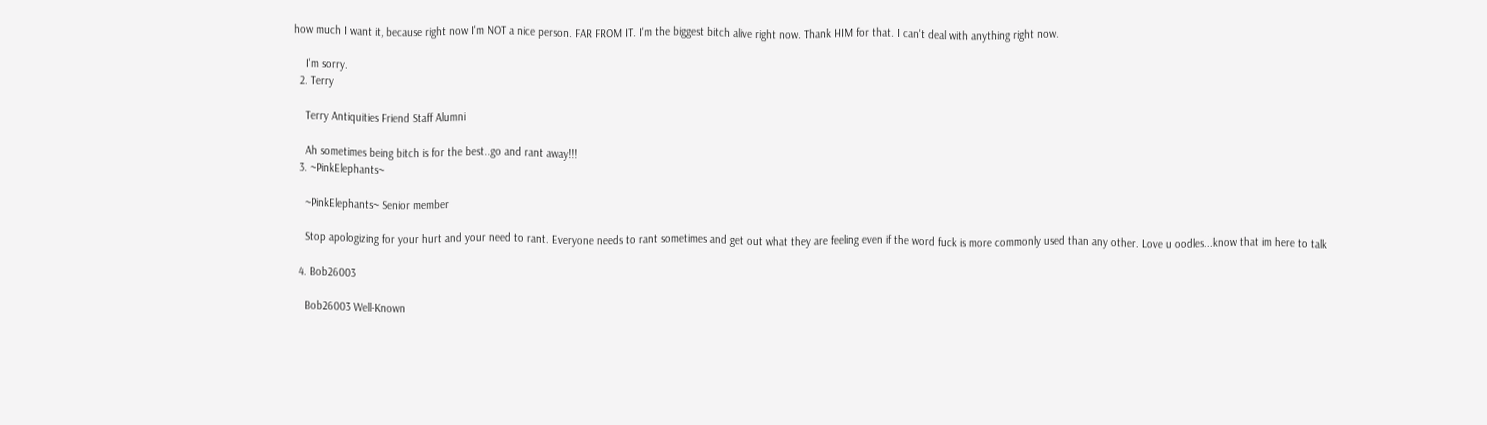how much I want it, because right now I'm NOT a nice person. FAR FROM IT. I'm the biggest bitch alive right now. Thank HIM for that. I can't deal with anything right now.

    I'm sorry.
  2. Terry

    Terry Antiquities Friend Staff Alumni

    Ah sometimes being bitch is for the best..go and rant away!!!
  3. ~PinkElephants~

    ~PinkElephants~ Senior member

    Stop apologizing for your hurt and your need to rant. Everyone needs to rant sometimes and get out what they are feeling even if the word fuck is more commonly used than any other. Love u oodles...know that im here to talk

  4. Bob26003

    Bob26003 Well-Known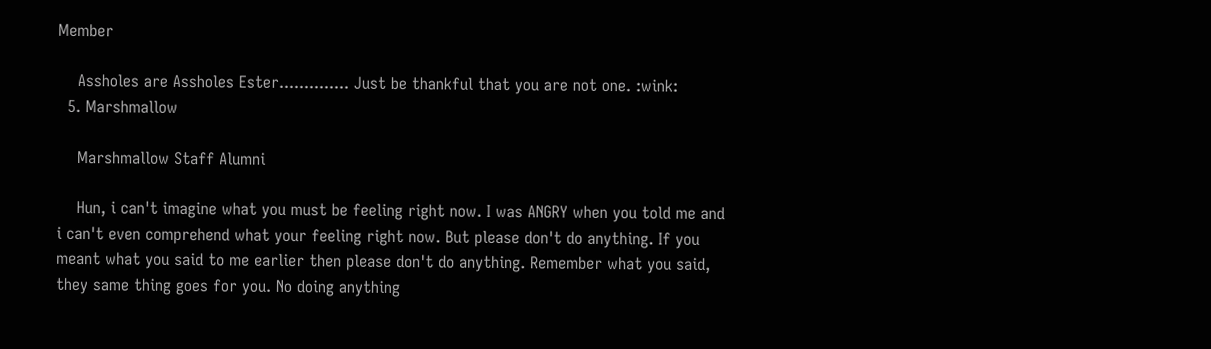Member

    Assholes are Assholes Ester.............. Just be thankful that you are not one. :wink:
  5. Marshmallow

    Marshmallow Staff Alumni

    Hun, i can't imagine what you must be feeling right now. I was ANGRY when you told me and i can't even comprehend what your feeling right now. But please don't do anything. If you meant what you said to me earlier then please don't do anything. Remember what you said, they same thing goes for you. No doing anything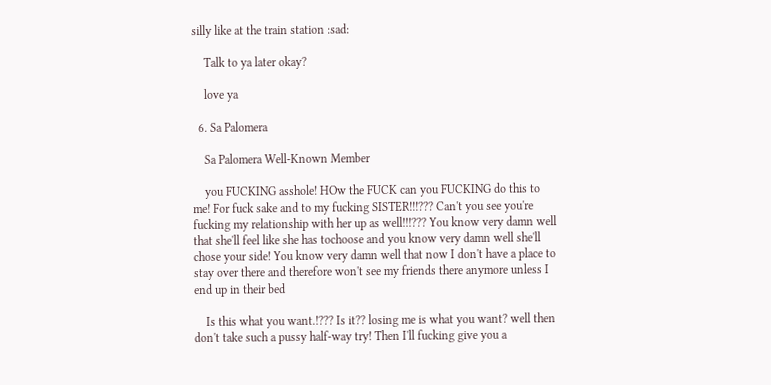silly like at the train station :sad:

    Talk to ya later okay?

    love ya

  6. Sa Palomera

    Sa Palomera Well-Known Member

    you FUCKING asshole! HOw the FUCK can you FUCKING do this to me! For fuck sake and to my fucking SISTER!!!??? Can't you see you're fucking my relationship with her up as well!!!??? You know very damn well that she'll feel like she has tochoose and you know very damn well she'll chose your side! You know very damn well that now I don't have a place to stay over there and therefore won't see my friends there anymore unless I end up in their bed

    Is this what you want.!??? Is it?? losing me is what you want? well then don't take such a pussy half-way try! Then I'll fucking give you a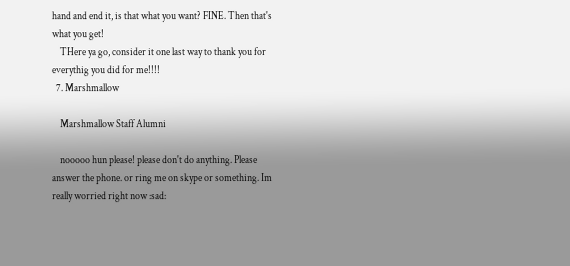hand and end it, is that what you want? FINE. Then that's what you get!
    THere ya go, consider it one last way to thank you for everythig you did for me!!!!
  7. Marshmallow

    Marshmallow Staff Alumni

    nooooo hun please! please don't do anything. Please answer the phone. or ring me on skype or something. Im really worried right now :sad: